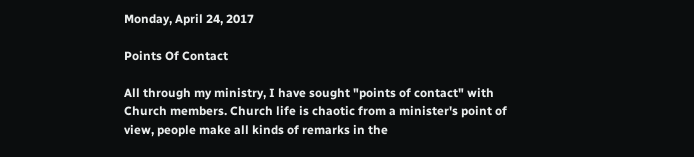Monday, April 24, 2017

Points Of Contact

All through my ministry, I have sought "points of contact" with Church members. Church life is chaotic from a minister's point of view, people make all kinds of remarks in the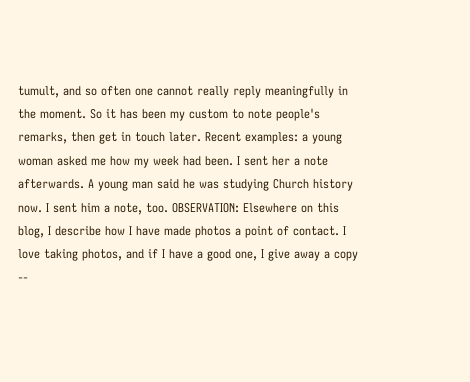tumult, and so often one cannot really reply meaningfully in the moment. So it has been my custom to note people's remarks, then get in touch later. Recent examples: a young woman asked me how my week had been. I sent her a note afterwards. A young man said he was studying Church history now. I sent him a note, too. OBSERVATION: Elsewhere on this blog, I describe how I have made photos a point of contact. I love taking photos, and if I have a good one, I give away a copy --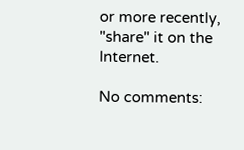or more recently, "share" it on the Internet.

No comments: